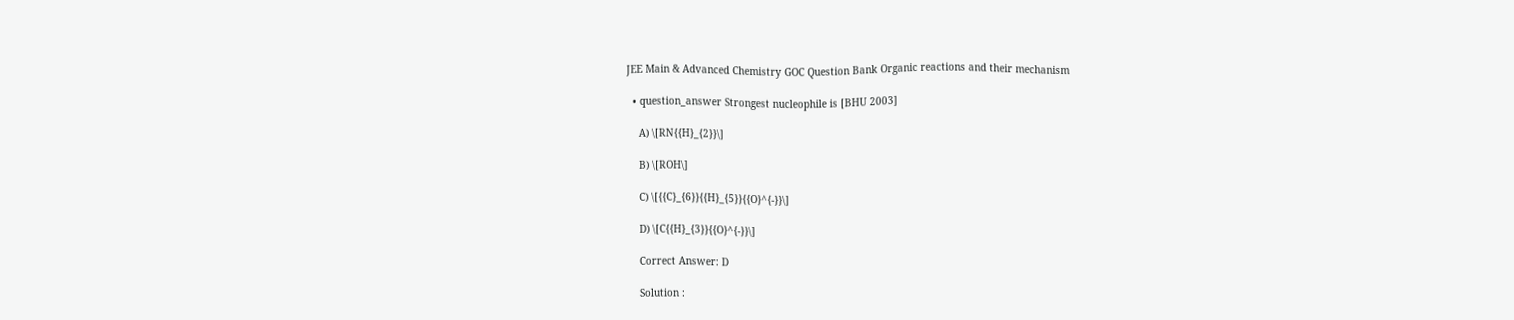JEE Main & Advanced Chemistry GOC Question Bank Organic reactions and their mechanism

  • question_answer Strongest nucleophile is [BHU 2003]

    A) \[RN{{H}_{2}}\]

    B) \[ROH\]

    C) \[{{C}_{6}}{{H}_{5}}{{O}^{-}}\]

    D) \[C{{H}_{3}}{{O}^{-}}\]

    Correct Answer: D

    Solution :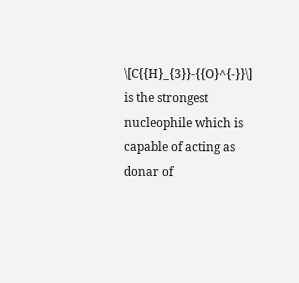\[C{{H}_{3}}-{{O}^{-}}\] is the strongest nucleophile which is capable of acting as donar of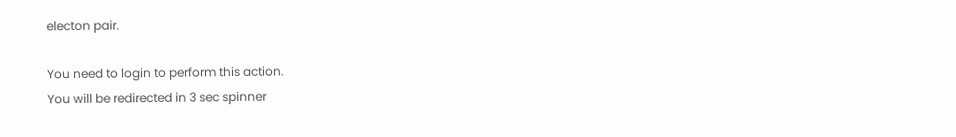electon pair.

You need to login to perform this action.
You will be redirected in 3 sec spinner